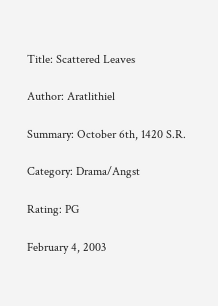Title: Scattered Leaves

Author: Aratlithiel

Summary: October 6th, 1420 S.R.

Category: Drama/Angst

Rating: PG

February 4, 2003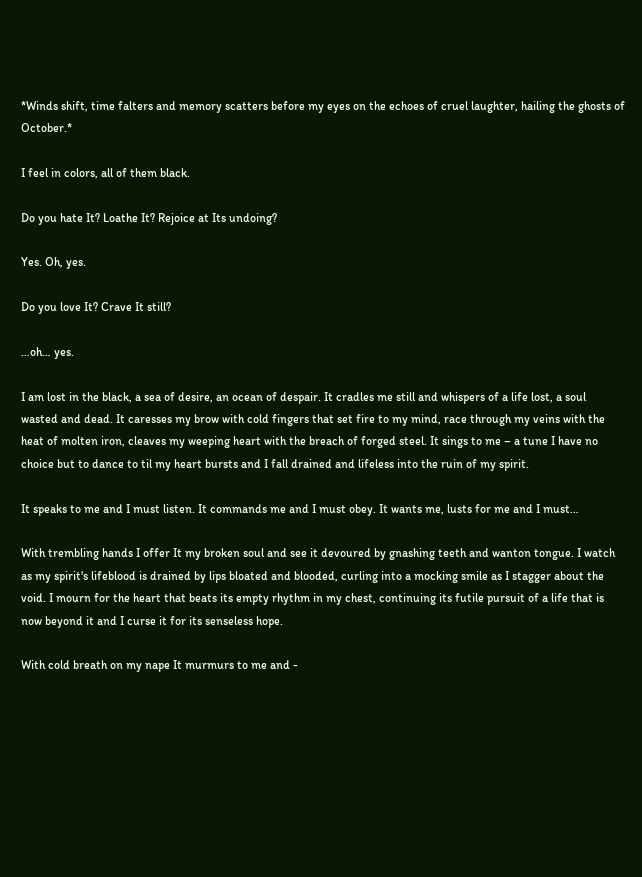*Winds shift, time falters and memory scatters before my eyes on the echoes of cruel laughter, hailing the ghosts of October.*

I feel in colors, all of them black.

Do you hate It? Loathe It? Rejoice at Its undoing?

Yes. Oh, yes.

Do you love It? Crave It still?

…oh… yes.

I am lost in the black, a sea of desire, an ocean of despair. It cradles me still and whispers of a life lost, a soul wasted and dead. It caresses my brow with cold fingers that set fire to my mind, race through my veins with the heat of molten iron, cleaves my weeping heart with the breach of forged steel. It sings to me – a tune I have no choice but to dance to til my heart bursts and I fall drained and lifeless into the ruin of my spirit.

It speaks to me and I must listen. It commands me and I must obey. It wants me, lusts for me and I must…

With trembling hands I offer It my broken soul and see it devoured by gnashing teeth and wanton tongue. I watch as my spirit's lifeblood is drained by lips bloated and blooded, curling into a mocking smile as I stagger about the void. I mourn for the heart that beats its empty rhythm in my chest, continuing its futile pursuit of a life that is now beyond it and I curse it for its senseless hope.

With cold breath on my nape It murmurs to me and -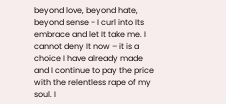beyond love, beyond hate, beyond sense - I curl into Its embrace and let It take me. I cannot deny It now – it is a choice I have already made and I continue to pay the price with the relentless rape of my soul. I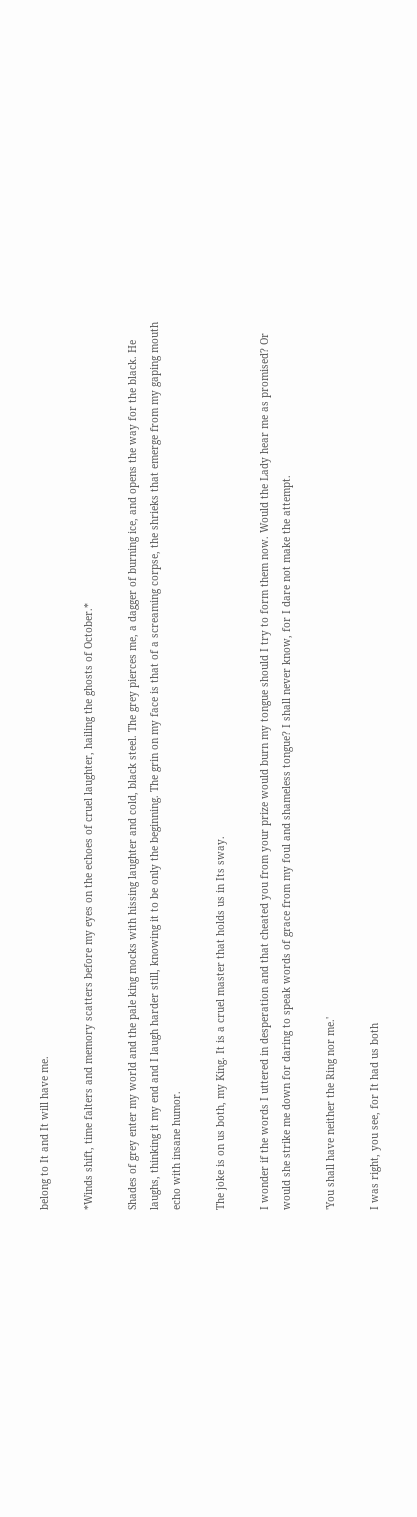belong to It and It will have me.

*Winds shift, time falters and memory scatters before my eyes on the echoes of cruel laughter, hailing the ghosts of October.*

Shades of grey enter my world and the pale king mocks with hissing laughter and cold, black steel. The grey pierces me, a dagger of burning ice, and opens the way for the black. He laughs, thinking it my end and I laugh harder still, knowing it to be only the beginning. The grin on my face is that of a screaming corpse, the shrieks that emerge from my gaping mouth echo with insane humor.

The joke is on us both, my King. It is a cruel master that holds us in Its sway.

I wonder if the words I uttered in desperation and that cheated you from your prize would burn my tongue should I try to form them now. Would the Lady hear me as promised? Or would she strike me down for daring to speak words of grace from my foul and shameless tongue? I shall never know, for I dare not make the attempt.

'You shall have neither the Ring nor me.'

I was right, you see, for It had us both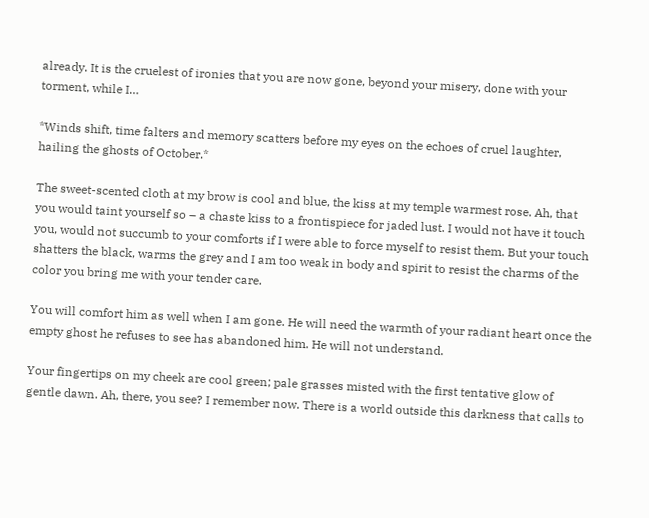already. It is the cruelest of ironies that you are now gone, beyond your misery, done with your torment, while I…

*Winds shift, time falters and memory scatters before my eyes on the echoes of cruel laughter, hailing the ghosts of October.*

The sweet-scented cloth at my brow is cool and blue, the kiss at my temple warmest rose. Ah, that you would taint yourself so – a chaste kiss to a frontispiece for jaded lust. I would not have it touch you, would not succumb to your comforts if I were able to force myself to resist them. But your touch shatters the black, warms the grey and I am too weak in body and spirit to resist the charms of the color you bring me with your tender care.

You will comfort him as well when I am gone. He will need the warmth of your radiant heart once the empty ghost he refuses to see has abandoned him. He will not understand.

Your fingertips on my cheek are cool green; pale grasses misted with the first tentative glow of gentle dawn. Ah, there, you see? I remember now. There is a world outside this darkness that calls to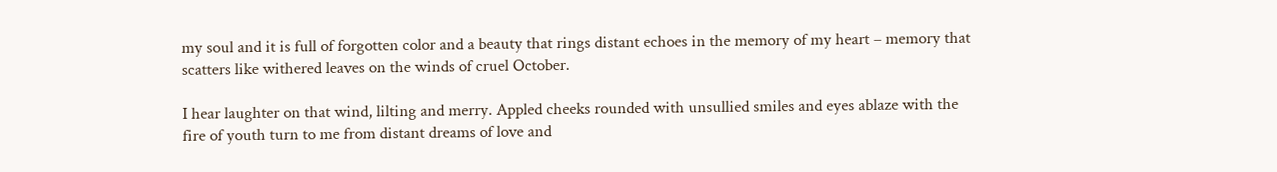my soul and it is full of forgotten color and a beauty that rings distant echoes in the memory of my heart – memory that scatters like withered leaves on the winds of cruel October.

I hear laughter on that wind, lilting and merry. Appled cheeks rounded with unsullied smiles and eyes ablaze with the fire of youth turn to me from distant dreams of love and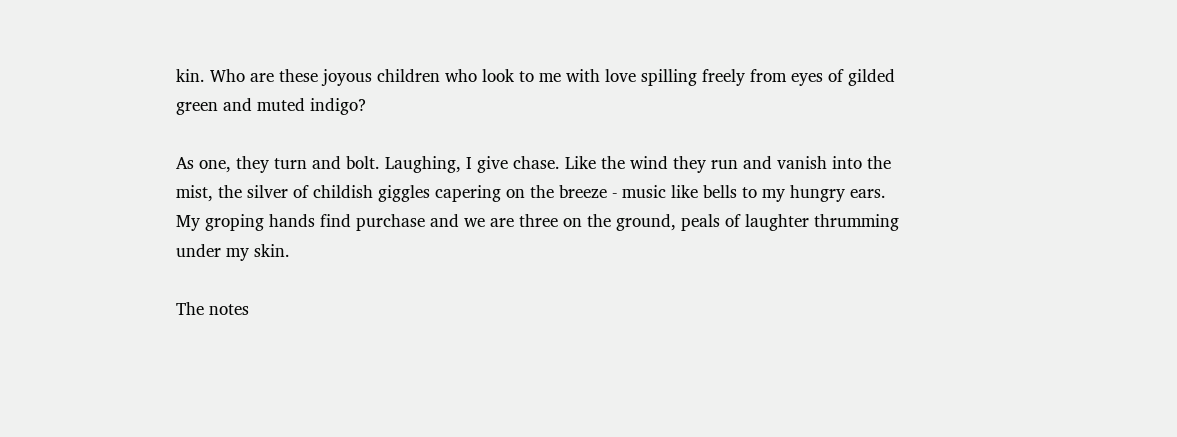kin. Who are these joyous children who look to me with love spilling freely from eyes of gilded green and muted indigo?

As one, they turn and bolt. Laughing, I give chase. Like the wind they run and vanish into the mist, the silver of childish giggles capering on the breeze - music like bells to my hungry ears. My groping hands find purchase and we are three on the ground, peals of laughter thrumming under my skin.

The notes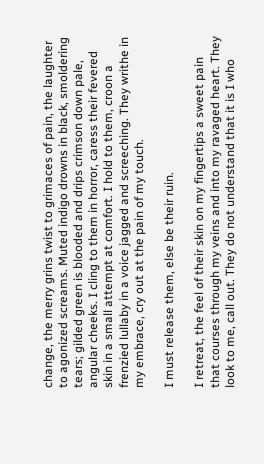change, the merry grins twist to grimaces of pain, the laughter to agonized screams. Muted indigo drowns in black, smoldering tears; gilded green is blooded and drips crimson down pale, angular cheeks. I cling to them in horror, caress their fevered skin in a small attempt at comfort. I hold to them, croon a frenzied lullaby in a voice jagged and screeching. They writhe in my embrace, cry out at the pain of my touch.

I must release them, else be their ruin.

I retreat, the feel of their skin on my fingertips a sweet pain that courses through my veins and into my ravaged heart. They look to me, call out. They do not understand that it is I who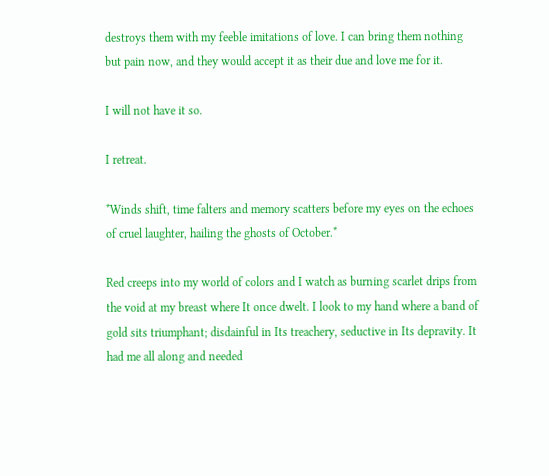destroys them with my feeble imitations of love. I can bring them nothing but pain now, and they would accept it as their due and love me for it.

I will not have it so.

I retreat.

*Winds shift, time falters and memory scatters before my eyes on the echoes of cruel laughter, hailing the ghosts of October.*

Red creeps into my world of colors and I watch as burning scarlet drips from the void at my breast where It once dwelt. I look to my hand where a band of gold sits triumphant; disdainful in Its treachery, seductive in Its depravity. It had me all along and needed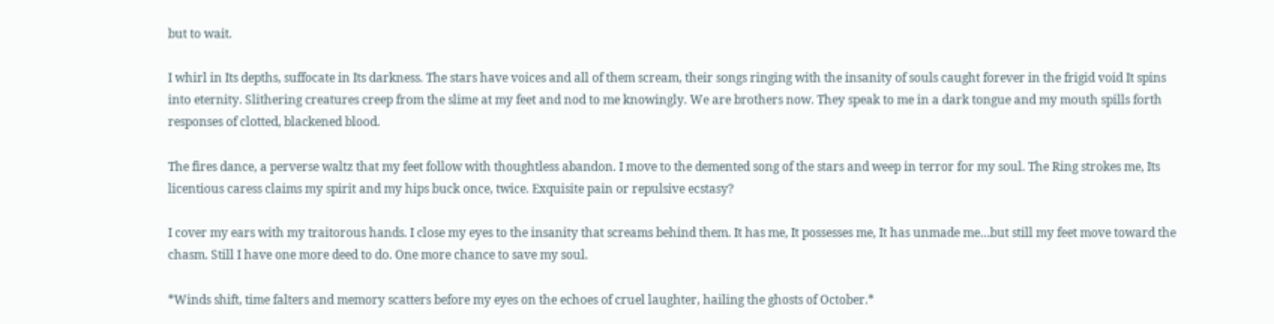but to wait.

I whirl in Its depths, suffocate in Its darkness. The stars have voices and all of them scream, their songs ringing with the insanity of souls caught forever in the frigid void It spins into eternity. Slithering creatures creep from the slime at my feet and nod to me knowingly. We are brothers now. They speak to me in a dark tongue and my mouth spills forth responses of clotted, blackened blood.

The fires dance, a perverse waltz that my feet follow with thoughtless abandon. I move to the demented song of the stars and weep in terror for my soul. The Ring strokes me, Its licentious caress claims my spirit and my hips buck once, twice. Exquisite pain or repulsive ecstasy?

I cover my ears with my traitorous hands. I close my eyes to the insanity that screams behind them. It has me, It possesses me, It has unmade me…but still my feet move toward the chasm. Still I have one more deed to do. One more chance to save my soul.

*Winds shift, time falters and memory scatters before my eyes on the echoes of cruel laughter, hailing the ghosts of October.*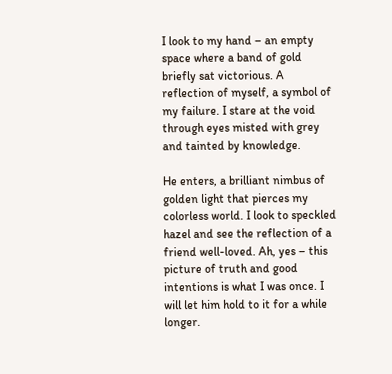I look to my hand – an empty space where a band of gold briefly sat victorious. A reflection of myself, a symbol of my failure. I stare at the void through eyes misted with grey and tainted by knowledge.

He enters, a brilliant nimbus of golden light that pierces my colorless world. I look to speckled hazel and see the reflection of a friend well-loved. Ah, yes – this picture of truth and good intentions is what I was once. I will let him hold to it for a while longer.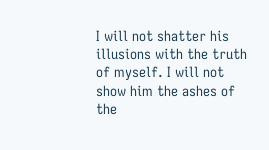I will not shatter his illusions with the truth of myself. I will not show him the ashes of the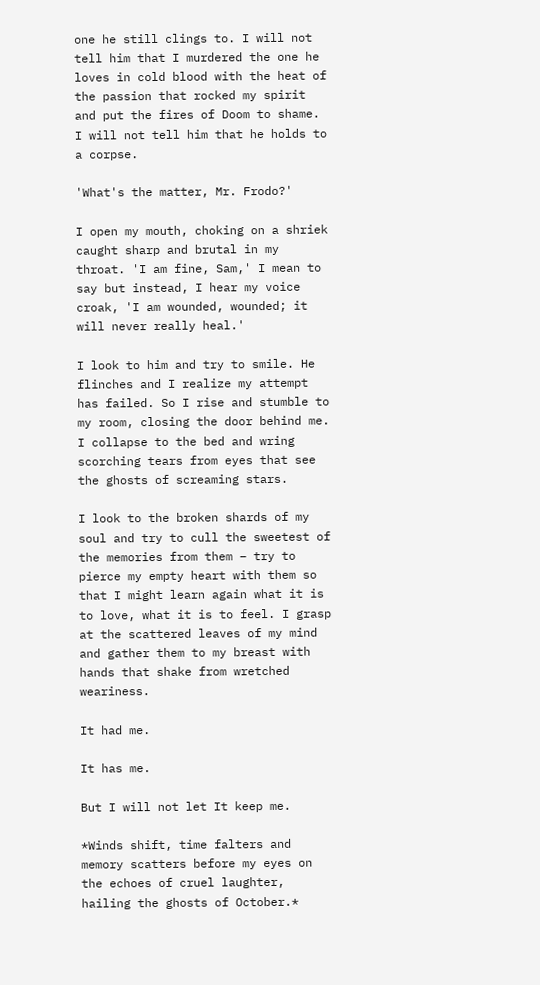one he still clings to. I will not tell him that I murdered the one he loves in cold blood with the heat of the passion that rocked my spirit and put the fires of Doom to shame. I will not tell him that he holds to a corpse.

'What's the matter, Mr. Frodo?'

I open my mouth, choking on a shriek caught sharp and brutal in my throat. 'I am fine, Sam,' I mean to say but instead, I hear my voice croak, 'I am wounded, wounded; it will never really heal.'

I look to him and try to smile. He flinches and I realize my attempt has failed. So I rise and stumble to my room, closing the door behind me. I collapse to the bed and wring scorching tears from eyes that see the ghosts of screaming stars.

I look to the broken shards of my soul and try to cull the sweetest of the memories from them – try to pierce my empty heart with them so that I might learn again what it is to love, what it is to feel. I grasp at the scattered leaves of my mind and gather them to my breast with hands that shake from wretched weariness.

It had me.

It has me.

But I will not let It keep me.

*Winds shift, time falters and memory scatters before my eyes on the echoes of cruel laughter, hailing the ghosts of October.*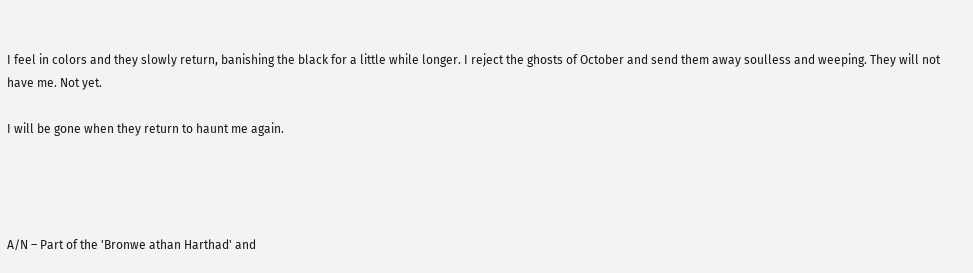I feel in colors and they slowly return, banishing the black for a little while longer. I reject the ghosts of October and send them away soulless and weeping. They will not have me. Not yet.

I will be gone when they return to haunt me again.




A/N – Part of the 'Bronwe athan Harthad' and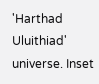'Harthad Uluithiad' universe. Inset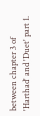between chapter 3 of 'Harthad' and 'Duet' part 1.